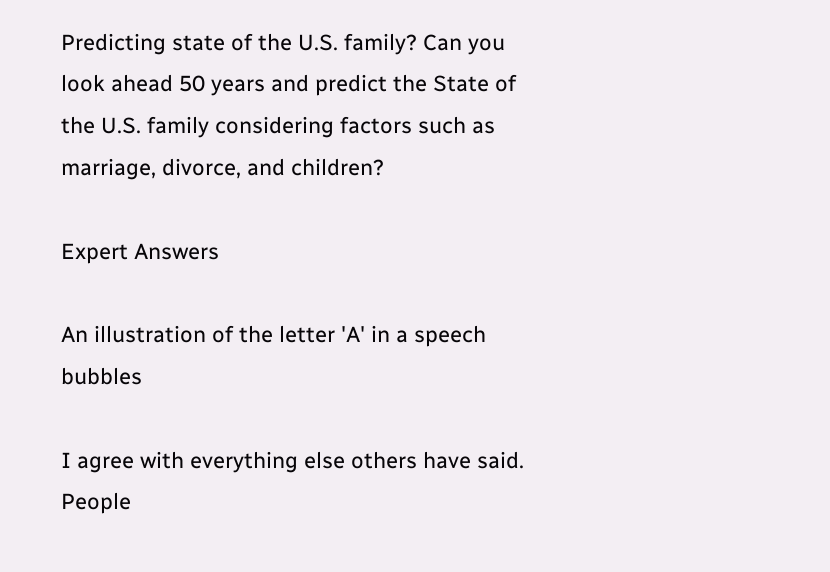Predicting state of the U.S. family? Can you look ahead 50 years and predict the State of the U.S. family considering factors such as marriage, divorce, and children?

Expert Answers

An illustration of the letter 'A' in a speech bubbles

I agree with everything else others have said.  People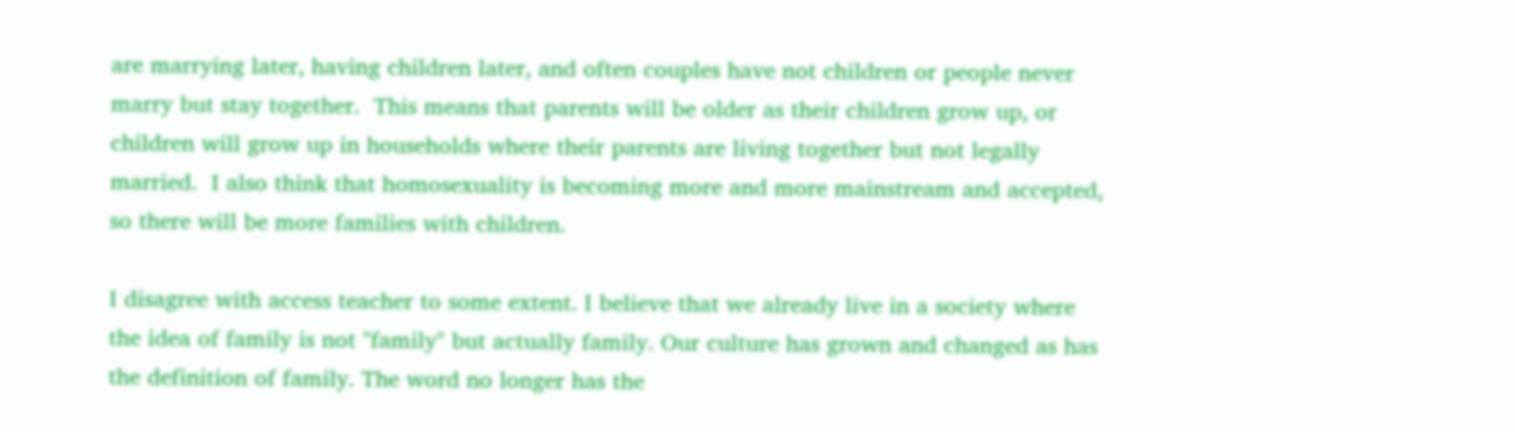are marrying later, having children later, and often couples have not children or people never marry but stay together.  This means that parents will be older as their children grow up, or children will grow up in households where their parents are living together but not legally married.  I also think that homosexuality is becoming more and more mainstream and accepted, so there will be more families with children.

I disagree with access teacher to some extent. I believe that we already live in a society where the idea of family is not "family" but actually family. Our culture has grown and changed as has the definition of family. The word no longer has the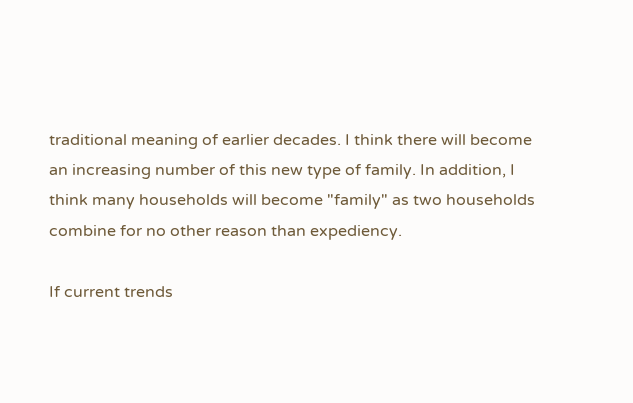traditional meaning of earlier decades. I think there will become an increasing number of this new type of family. In addition, I think many households will become "family" as two households combine for no other reason than expediency.

If current trends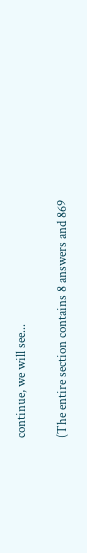continue, we will see...

(The entire section contains 8 answers and 869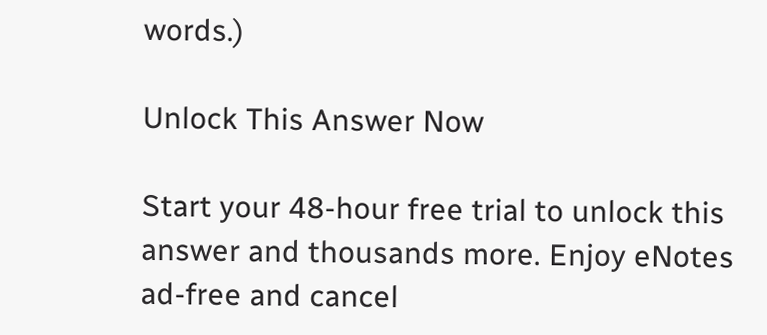words.)

Unlock This Answer Now

Start your 48-hour free trial to unlock this answer and thousands more. Enjoy eNotes ad-free and cancel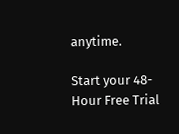anytime.

Start your 48-Hour Free Trial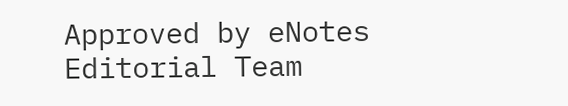Approved by eNotes Editorial Team